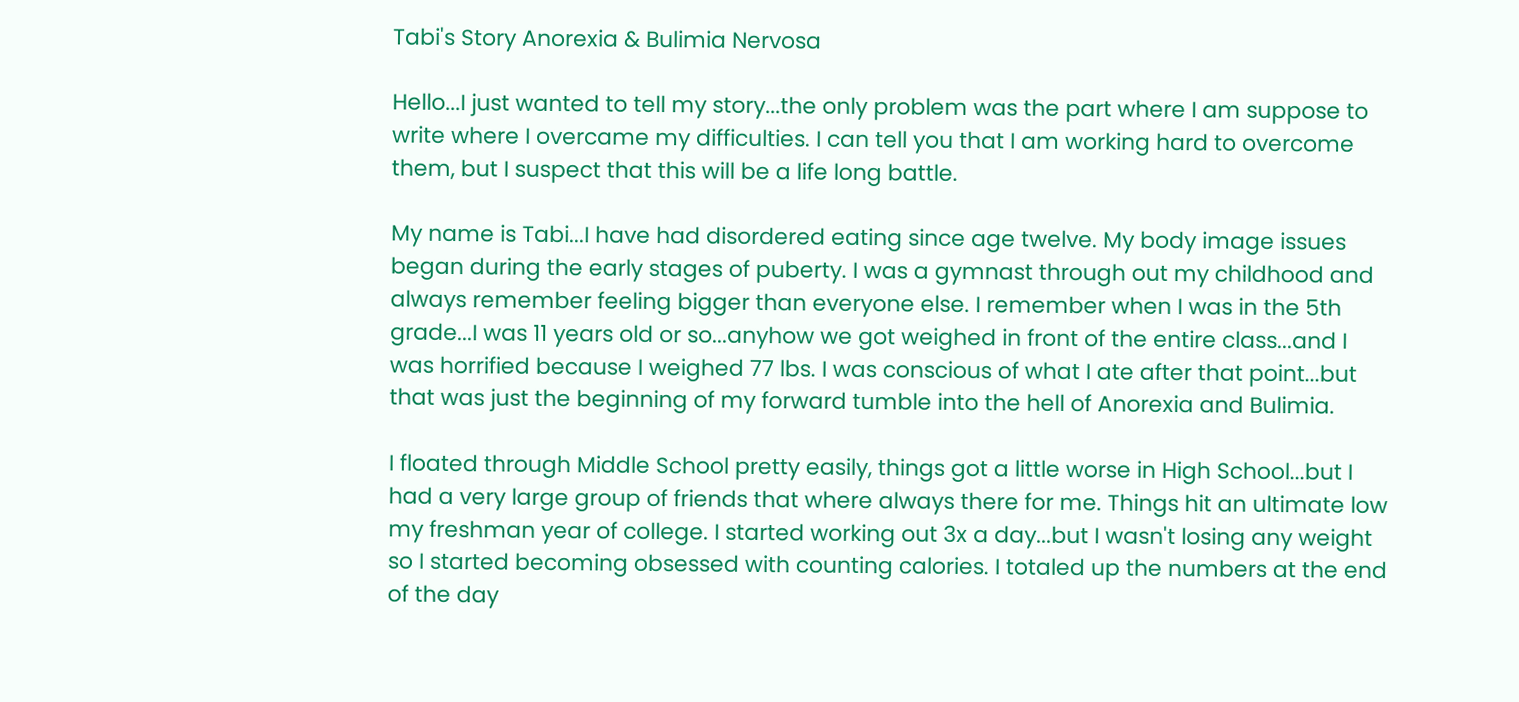Tabi's Story Anorexia & Bulimia Nervosa

Hello...I just wanted to tell my story...the only problem was the part where I am suppose to write where I overcame my difficulties. I can tell you that I am working hard to overcome them, but I suspect that this will be a life long battle.

My name is Tabi...I have had disordered eating since age twelve. My body image issues began during the early stages of puberty. I was a gymnast through out my childhood and always remember feeling bigger than everyone else. I remember when I was in the 5th grade...I was 11 years old or so...anyhow we got weighed in front of the entire class...and I was horrified because I weighed 77 lbs. I was conscious of what I ate after that point...but that was just the beginning of my forward tumble into the hell of Anorexia and Bulimia.

I floated through Middle School pretty easily, things got a little worse in High School...but I had a very large group of friends that where always there for me. Things hit an ultimate low my freshman year of college. I started working out 3x a day...but I wasn't losing any weight so I started becoming obsessed with counting calories. I totaled up the numbers at the end of the day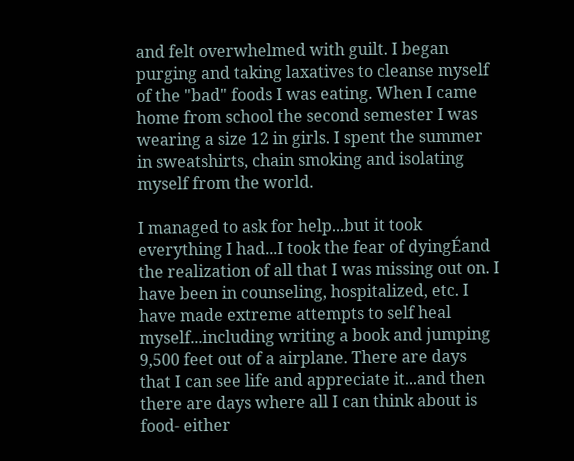and felt overwhelmed with guilt. I began purging and taking laxatives to cleanse myself of the "bad" foods I was eating. When I came home from school the second semester I was wearing a size 12 in girls. I spent the summer in sweatshirts, chain smoking and isolating myself from the world.

I managed to ask for help...but it took everything I had...I took the fear of dyingÉand the realization of all that I was missing out on. I have been in counseling, hospitalized, etc. I have made extreme attempts to self heal myself...including writing a book and jumping 9,500 feet out of a airplane. There are days that I can see life and appreciate it...and then there are days where all I can think about is food- either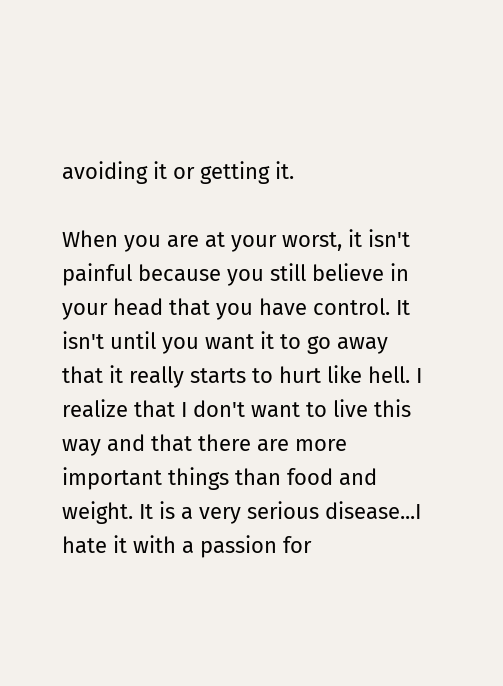avoiding it or getting it.

When you are at your worst, it isn't painful because you still believe in your head that you have control. It isn't until you want it to go away that it really starts to hurt like hell. I realize that I don't want to live this way and that there are more important things than food and weight. It is a very serious disease...I hate it with a passion for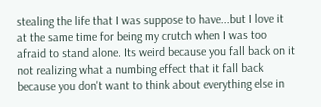stealing the life that I was suppose to have...but I love it at the same time for being my crutch when I was too afraid to stand alone. Its weird because you fall back on it not realizing what a numbing effect that it fall back because you don't want to think about everything else in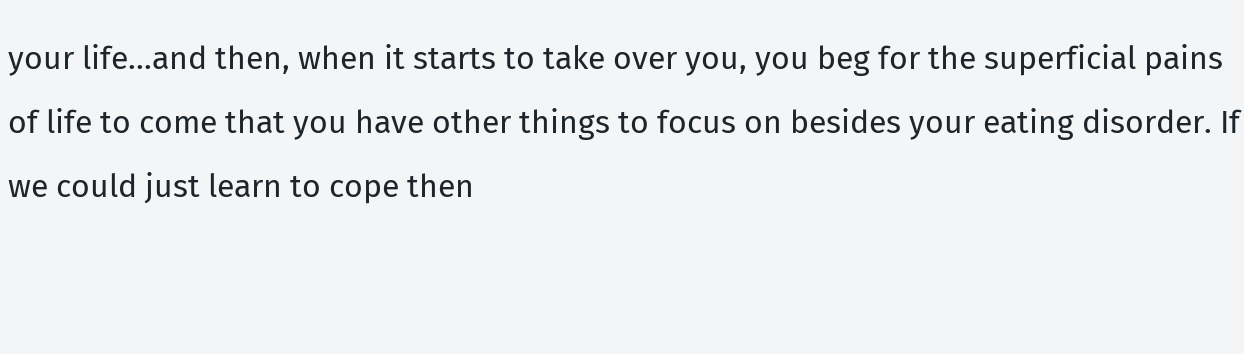your life...and then, when it starts to take over you, you beg for the superficial pains of life to come that you have other things to focus on besides your eating disorder. If we could just learn to cope then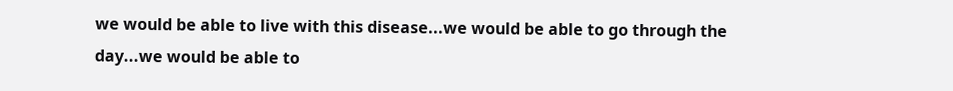we would be able to live with this disease...we would be able to go through the day...we would be able to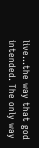live...the way that god intended. The only way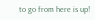to go from here is up!